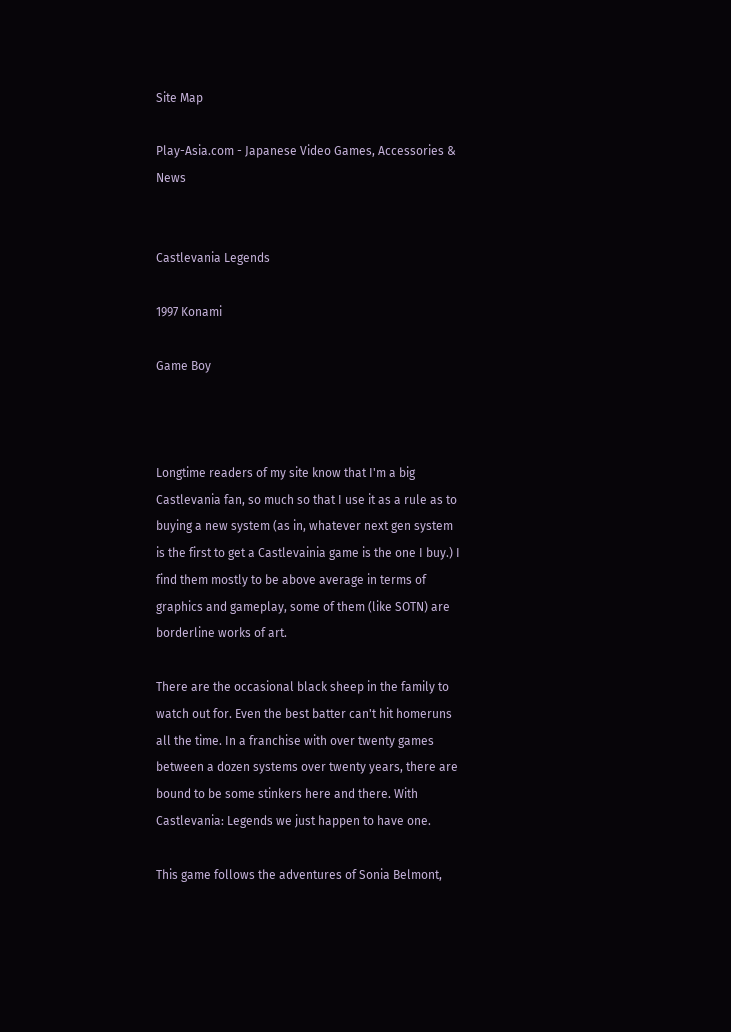Site Map

Play-Asia.com - Japanese Video Games, Accessories & News


Castlevania Legends

1997 Konami

Game Boy



Longtime readers of my site know that I'm a big Castlevania fan, so much so that I use it as a rule as to buying a new system (as in, whatever next gen system is the first to get a Castlevainia game is the one I buy.) I find them mostly to be above average in terms of graphics and gameplay, some of them (like SOTN) are borderline works of art.

There are the occasional black sheep in the family to watch out for. Even the best batter can't hit homeruns all the time. In a franchise with over twenty games between a dozen systems over twenty years, there are bound to be some stinkers here and there. With Castlevania: Legends we just happen to have one.

This game follows the adventures of Sonia Belmont,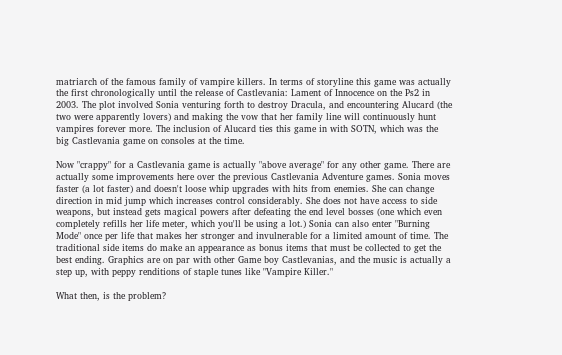matriarch of the famous family of vampire killers. In terms of storyline this game was actually the first chronologically until the release of Castlevania: Lament of Innocence on the Ps2 in 2003. The plot involved Sonia venturing forth to destroy Dracula, and encountering Alucard (the two were apparently lovers) and making the vow that her family line will continuously hunt vampires forever more. The inclusion of Alucard ties this game in with SOTN, which was the big Castlevania game on consoles at the time.

Now "crappy" for a Castlevania game is actually "above average" for any other game. There are actually some improvements here over the previous Castlevania Adventure games. Sonia moves faster (a lot faster) and doesn't loose whip upgrades with hits from enemies. She can change direction in mid jump which increases control considerably. She does not have access to side weapons, but instead gets magical powers after defeating the end level bosses (one which even completely refills her life meter, which you'll be using a lot.) Sonia can also enter "Burning Mode" once per life that makes her stronger and invulnerable for a limited amount of time. The traditional side items do make an appearance as bonus items that must be collected to get the best ending. Graphics are on par with other Game boy Castlevanias, and the music is actually a step up, with peppy renditions of staple tunes like "Vampire Killer."

What then, is the problem?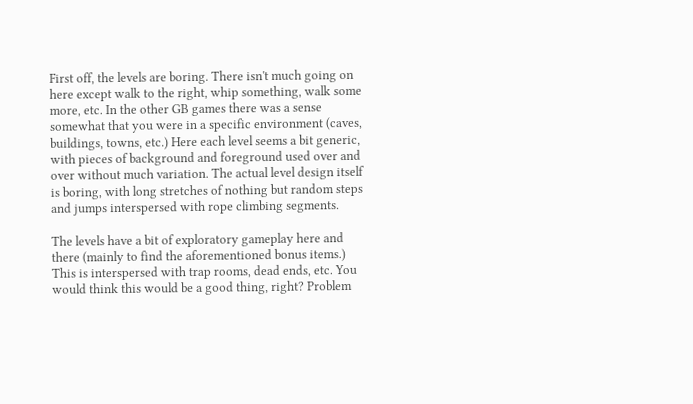First off, the levels are boring. There isn't much going on here except walk to the right, whip something, walk some more, etc. In the other GB games there was a sense somewhat that you were in a specific environment (caves, buildings, towns, etc.) Here each level seems a bit generic, with pieces of background and foreground used over and over without much variation. The actual level design itself is boring, with long stretches of nothing but random steps and jumps interspersed with rope climbing segments.

The levels have a bit of exploratory gameplay here and there (mainly to find the aforementioned bonus items.) This is interspersed with trap rooms, dead ends, etc. You would think this would be a good thing, right? Problem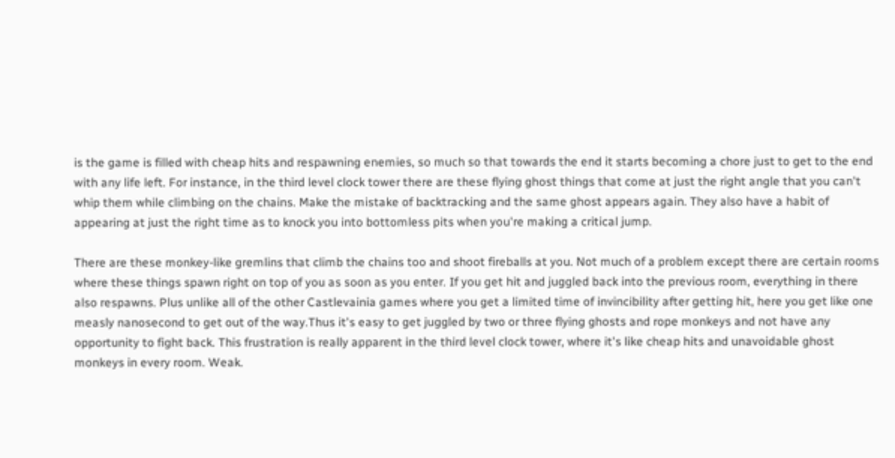is the game is filled with cheap hits and respawning enemies, so much so that towards the end it starts becoming a chore just to get to the end with any life left. For instance, in the third level clock tower there are these flying ghost things that come at just the right angle that you can't whip them while climbing on the chains. Make the mistake of backtracking and the same ghost appears again. They also have a habit of appearing at just the right time as to knock you into bottomless pits when you're making a critical jump.

There are these monkey-like gremlins that climb the chains too and shoot fireballs at you. Not much of a problem except there are certain rooms where these things spawn right on top of you as soon as you enter. If you get hit and juggled back into the previous room, everything in there also respawns. Plus unlike all of the other Castlevainia games where you get a limited time of invincibility after getting hit, here you get like one measly nanosecond to get out of the way.Thus it's easy to get juggled by two or three flying ghosts and rope monkeys and not have any opportunity to fight back. This frustration is really apparent in the third level clock tower, where it's like cheap hits and unavoidable ghost monkeys in every room. Weak.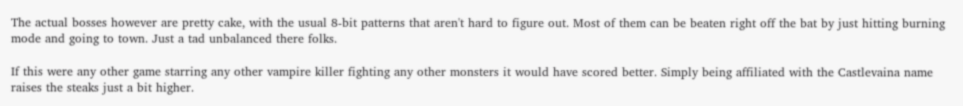The actual bosses however are pretty cake, with the usual 8-bit patterns that aren't hard to figure out. Most of them can be beaten right off the bat by just hitting burning mode and going to town. Just a tad unbalanced there folks.

If this were any other game starring any other vampire killer fighting any other monsters it would have scored better. Simply being affiliated with the Castlevaina name raises the steaks just a bit higher.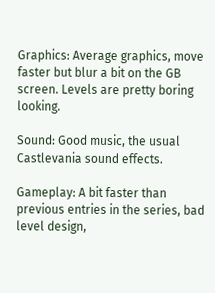Graphics: Average graphics, move faster but blur a bit on the GB screen. Levels are pretty boring looking.

Sound: Good music, the usual Castlevania sound effects.

Gameplay: A bit faster than previous entries in the series, bad level design,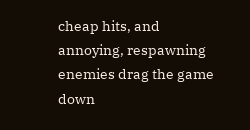cheap hits, and annoying, respawning enemies drag the game down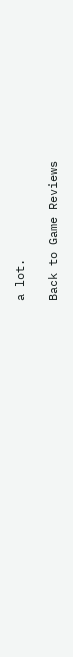a lot.

Back to Game Reviews